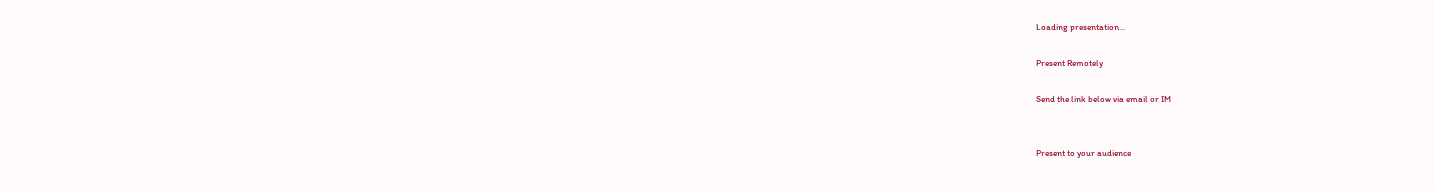Loading presentation...

Present Remotely

Send the link below via email or IM


Present to your audience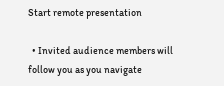Start remote presentation

  • Invited audience members will follow you as you navigate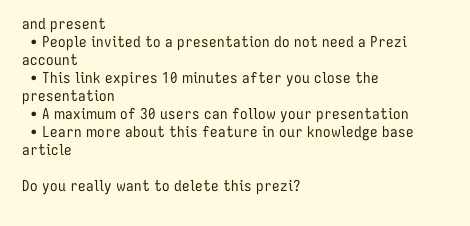and present
  • People invited to a presentation do not need a Prezi account
  • This link expires 10 minutes after you close the presentation
  • A maximum of 30 users can follow your presentation
  • Learn more about this feature in our knowledge base article

Do you really want to delete this prezi?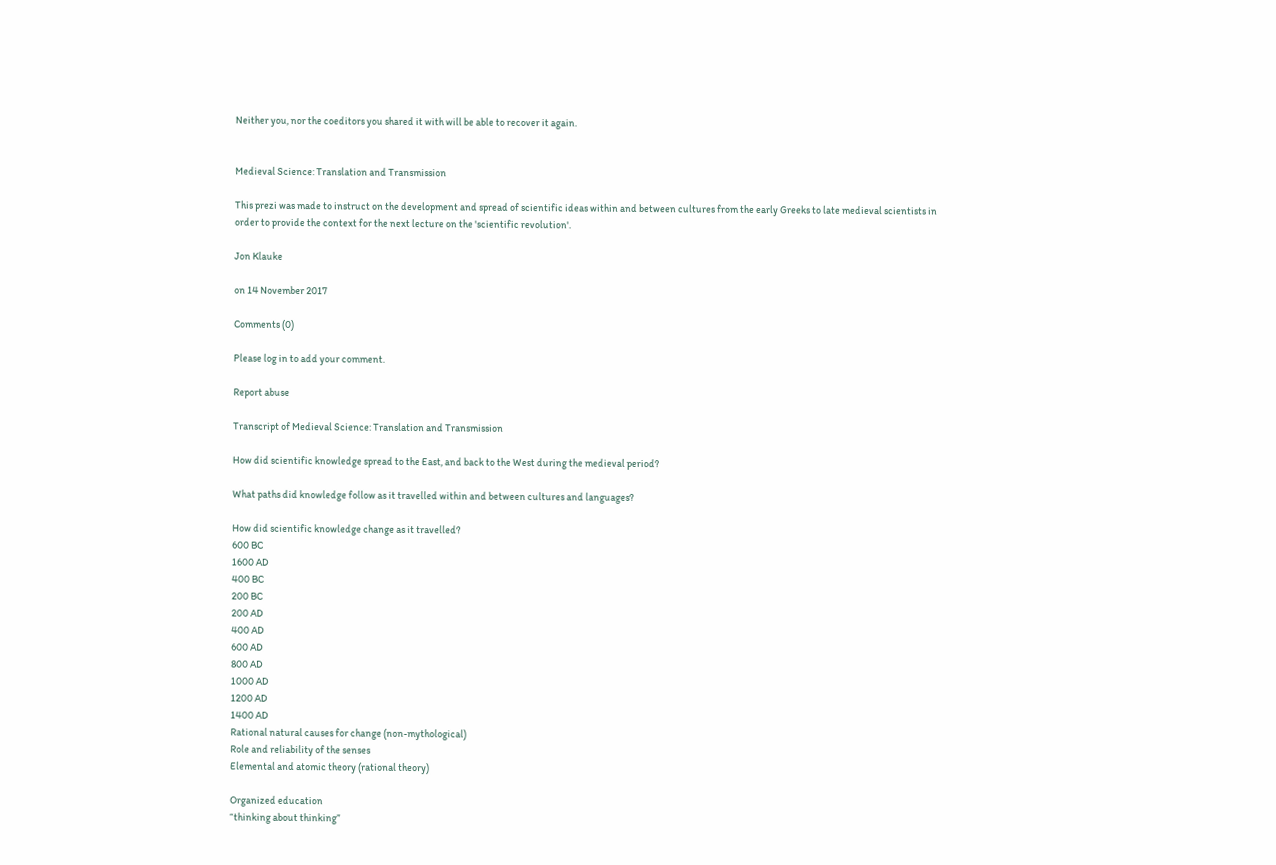Neither you, nor the coeditors you shared it with will be able to recover it again.


Medieval Science: Translation and Transmission

This prezi was made to instruct on the development and spread of scientific ideas within and between cultures from the early Greeks to late medieval scientists in order to provide the context for the next lecture on the 'scientific revolution'.

Jon Klauke

on 14 November 2017

Comments (0)

Please log in to add your comment.

Report abuse

Transcript of Medieval Science: Translation and Transmission

How did scientific knowledge spread to the East, and back to the West during the medieval period?

What paths did knowledge follow as it travelled within and between cultures and languages?

How did scientific knowledge change as it travelled?
600 BC
1600 AD
400 BC
200 BC
200 AD
400 AD
600 AD
800 AD
1000 AD
1200 AD
1400 AD
Rational natural causes for change (non-mythological)
Role and reliability of the senses
Elemental and atomic theory (rational theory)

Organized education
“thinking about thinking”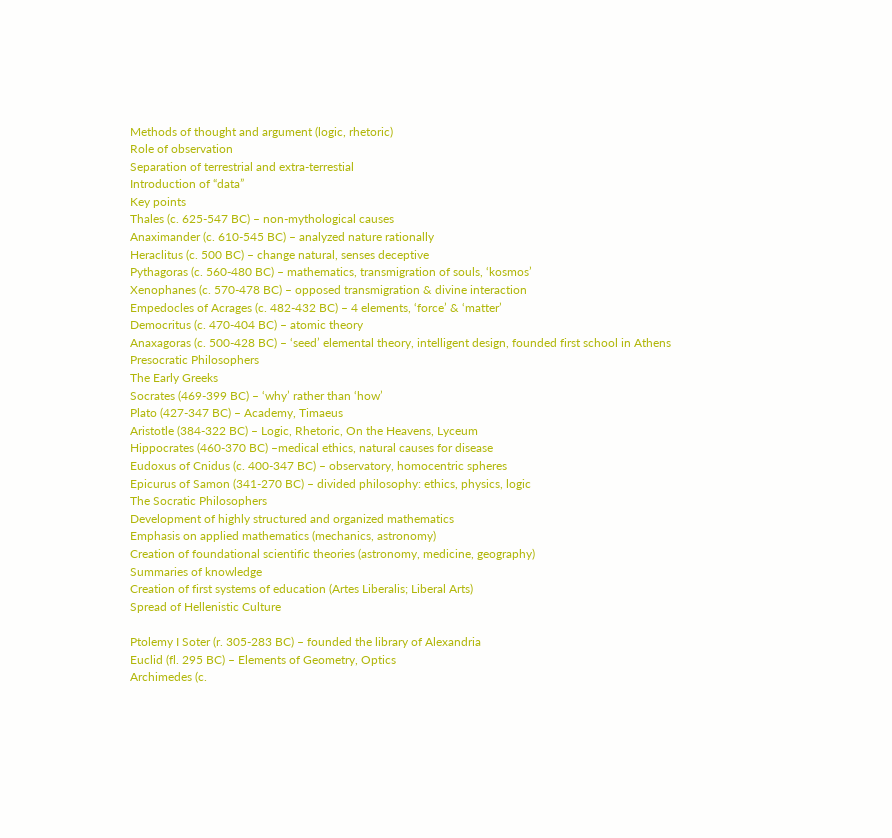Methods of thought and argument (logic, rhetoric)
Role of observation
Separation of terrestrial and extra-terrestial
Introduction of “data”
Key points
Thales (c. 625-547 BC) – non-mythological causes
Anaximander (c. 610-545 BC) – analyzed nature rationally
Heraclitus (c. 500 BC) – change natural, senses deceptive
Pythagoras (c. 560-480 BC) – mathematics, transmigration of souls, ‘kosmos’
Xenophanes (c. 570-478 BC) – opposed transmigration & divine interaction
Empedocles of Acrages (c. 482-432 BC) – 4 elements, ‘force’ & ‘matter’
Democritus (c. 470-404 BC) – atomic theory
Anaxagoras (c. 500-428 BC) – ‘seed’ elemental theory, intelligent design, founded first school in Athens
Presocratic Philosophers
The Early Greeks
Socrates (469-399 BC) – ‘why’ rather than ‘how’
Plato (427-347 BC) – Academy, Timaeus
Aristotle (384-322 BC) – Logic, Rhetoric, On the Heavens, Lyceum
Hippocrates (460-370 BC) –medical ethics, natural causes for disease
Eudoxus of Cnidus (c. 400-347 BC) – observatory, homocentric spheres
Epicurus of Samon (341-270 BC) – divided philosophy: ethics, physics, logic
The Socratic Philosophers
Development of highly structured and organized mathematics
Emphasis on applied mathematics (mechanics, astronomy)
Creation of foundational scientific theories (astronomy, medicine, geography)
Summaries of knowledge
Creation of first systems of education (Artes Liberalis; Liberal Arts)
Spread of Hellenistic Culture

Ptolemy I Soter (r. 305-283 BC) – founded the library of Alexandria
Euclid (fl. 295 BC) – Elements of Geometry, Optics
Archimedes (c.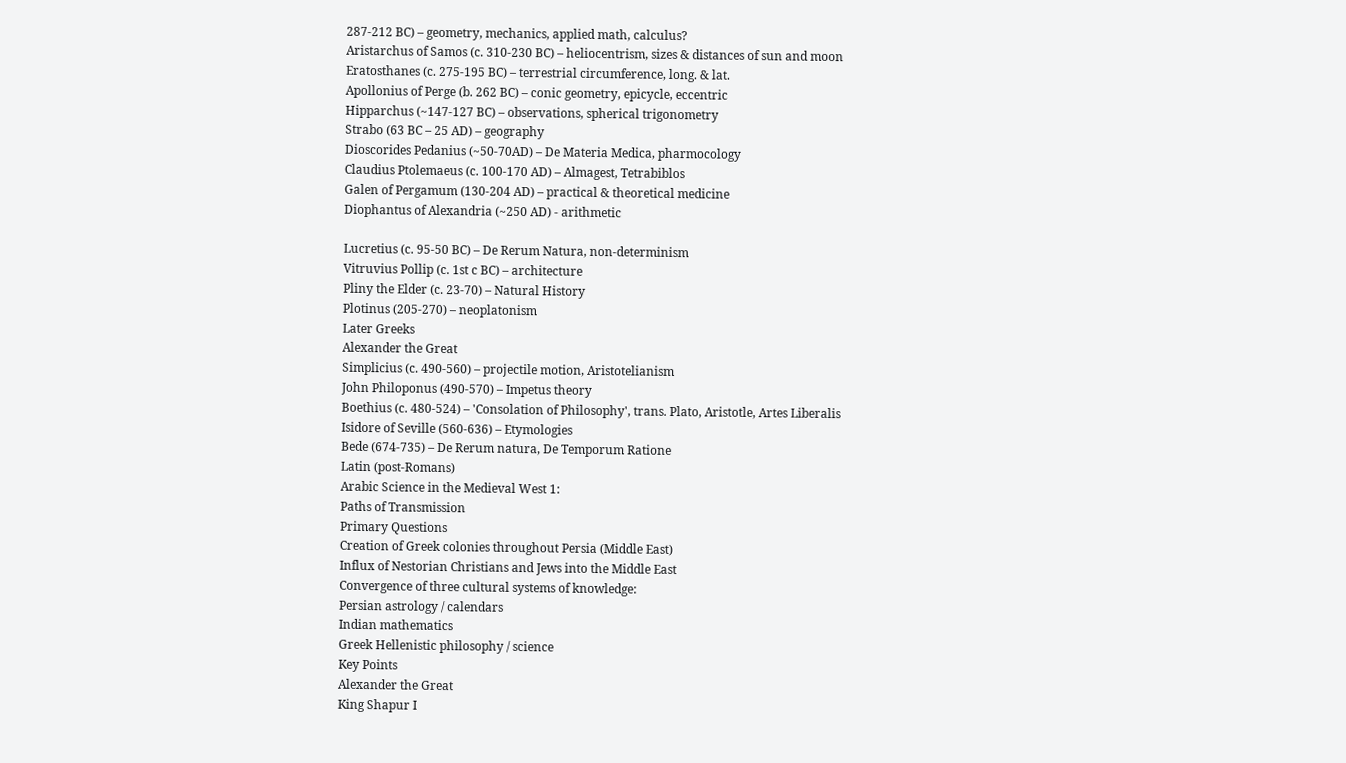287-212 BC) – geometry, mechanics, applied math, calculus?
Aristarchus of Samos (c. 310-230 BC) – heliocentrism, sizes & distances of sun and moon
Eratosthanes (c. 275-195 BC) – terrestrial circumference, long. & lat.
Apollonius of Perge (b. 262 BC) – conic geometry, epicycle, eccentric
Hipparchus (~147-127 BC) – observations, spherical trigonometry
Strabo (63 BC – 25 AD) – geography
Dioscorides Pedanius (~50-70AD) – De Materia Medica, pharmocology
Claudius Ptolemaeus (c. 100-170 AD) – Almagest, Tetrabiblos
Galen of Pergamum (130-204 AD) – practical & theoretical medicine
Diophantus of Alexandria (~250 AD) - arithmetic

Lucretius (c. 95-50 BC) – De Rerum Natura, non-determinism
Vitruvius Pollip (c. 1st c BC) – architecture
Pliny the Elder (c. 23-70) – Natural History
Plotinus (205-270) – neoplatonism
Later Greeks
Alexander the Great
Simplicius (c. 490-560) – projectile motion, Aristotelianism
John Philoponus (490-570) – Impetus theory
Boethius (c. 480-524) – 'Consolation of Philosophy', trans. Plato, Aristotle, Artes Liberalis
Isidore of Seville (560-636) – Etymologies
Bede (674-735) – De Rerum natura, De Temporum Ratione
Latin (post-Romans)
Arabic Science in the Medieval West 1:
Paths of Transmission
Primary Questions
Creation of Greek colonies throughout Persia (Middle East)
Influx of Nestorian Christians and Jews into the Middle East
Convergence of three cultural systems of knowledge:
Persian astrology / calendars
Indian mathematics
Greek Hellenistic philosophy / science
Key Points
Alexander the Great
King Shapur I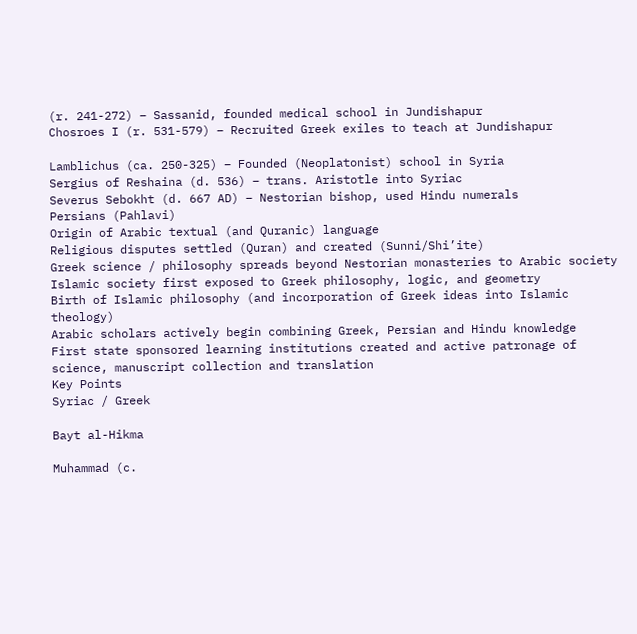(r. 241-272) – Sassanid, founded medical school in Jundishapur
Chosroes I (r. 531-579) – Recruited Greek exiles to teach at Jundishapur

Lamblichus (ca. 250-325) – Founded (Neoplatonist) school in Syria
Sergius of Reshaina (d. 536) – trans. Aristotle into Syriac
Severus Sebokht (d. 667 AD) – Nestorian bishop, used Hindu numerals
Persians (Pahlavi)
Origin of Arabic textual (and Quranic) language
Religious disputes settled (Quran) and created (Sunni/Shi’ite)
Greek science / philosophy spreads beyond Nestorian monasteries to Arabic society
Islamic society first exposed to Greek philosophy, logic, and geometry
Birth of Islamic philosophy (and incorporation of Greek ideas into Islamic theology)
Arabic scholars actively begin combining Greek, Persian and Hindu knowledge
First state sponsored learning institutions created and active patronage of science, manuscript collection and translation
Key Points
Syriac / Greek

Bayt al-Hikma

Muhammad (c.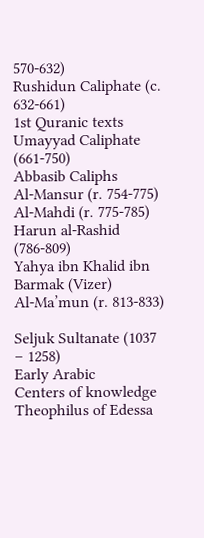570-632)
Rushidun Caliphate (c. 632-661)
1st Quranic texts
Umayyad Caliphate (661-750)
Abbasib Caliphs
Al-Mansur (r. 754-775)
Al-Mahdi (r. 775-785)
Harun al-Rashid (786-809)
Yahya ibn Khalid ibn Barmak (Vizer)
Al-Ma’mun (r. 813-833)

Seljuk Sultanate (1037 – 1258)
Early Arabic
Centers of knowledge
Theophilus of Edessa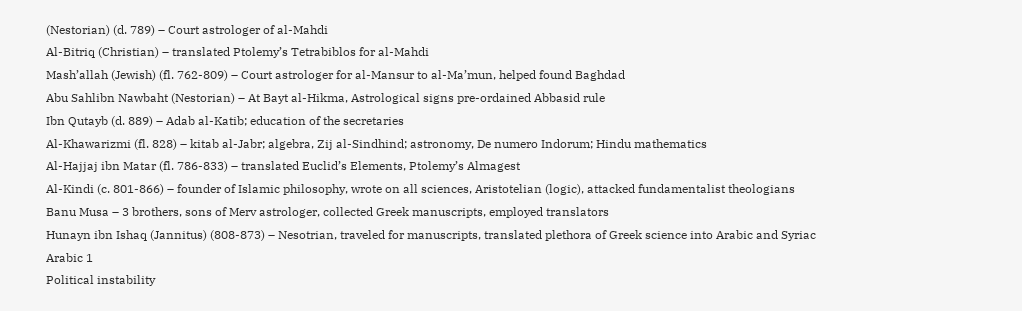(Nestorian) (d. 789) – Court astrologer of al-Mahdi
Al-Bitriq (Christian) – translated Ptolemy’s Tetrabiblos for al-Mahdi
Mash’allah (Jewish) (fl. 762-809) – Court astrologer for al-Mansur to al-Ma’mun, helped found Baghdad
Abu Sahlibn Nawbaht (Nestorian) – At Bayt al-Hikma, Astrological signs pre-ordained Abbasid rule
Ibn Qutayb (d. 889) – Adab al-Katib; education of the secretaries
Al-Khawarizmi (fl. 828) – kitab al-Jabr; algebra, Zij al-Sindhind; astronomy, De numero Indorum; Hindu mathematics
Al-Hajjaj ibn Matar (fl. 786-833) – translated Euclid’s Elements, Ptolemy’s Almagest
Al-Kindi (c. 801-866) – founder of Islamic philosophy, wrote on all sciences, Aristotelian (logic), attacked fundamentalist theologians
Banu Musa – 3 brothers, sons of Merv astrologer, collected Greek manuscripts, employed translators
Hunayn ibn Ishaq (Jannitus) (808-873) – Nesotrian, traveled for manuscripts, translated plethora of Greek science into Arabic and Syriac
Arabic 1
Political instability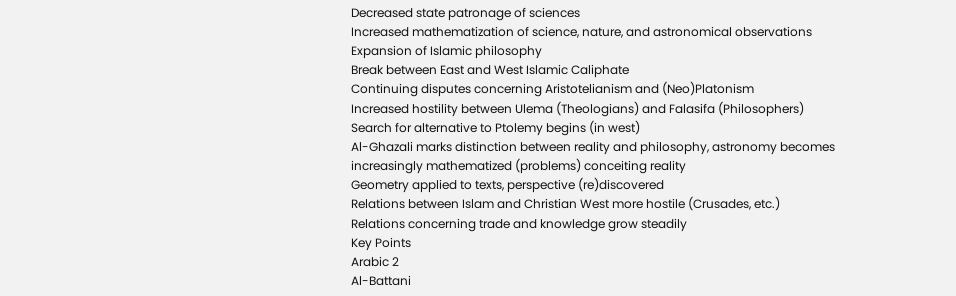Decreased state patronage of sciences
Increased mathematization of science, nature, and astronomical observations
Expansion of Islamic philosophy
Break between East and West Islamic Caliphate
Continuing disputes concerning Aristotelianism and (Neo)Platonism
Increased hostility between Ulema (Theologians) and Falasifa (Philosophers)
Search for alternative to Ptolemy begins (in west)
Al-Ghazali marks distinction between reality and philosophy, astronomy becomes increasingly mathematized (problems) conceiting reality
Geometry applied to texts, perspective (re)discovered
Relations between Islam and Christian West more hostile (Crusades, etc.)
Relations concerning trade and knowledge grow steadily
Key Points
Arabic 2
Al-Battani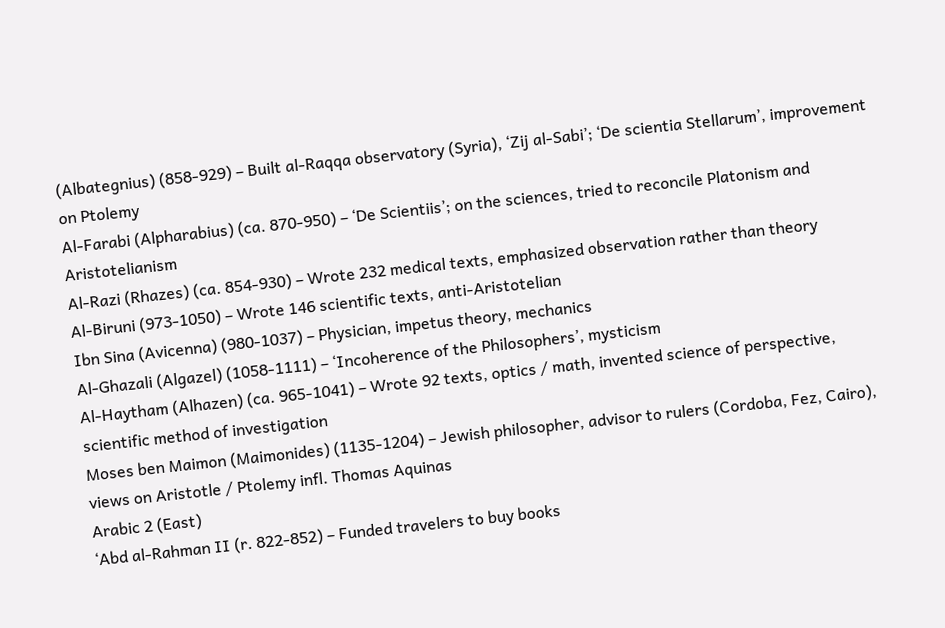(Albategnius) (858-929) – Built al-Raqqa observatory (Syria), ‘Zij al-Sabi’; ‘De scientia Stellarum’, improvement on Ptolemy
Al-Farabi (Alpharabius) (ca. 870-950) – ‘De Scientiis’; on the sciences, tried to reconcile Platonism and Aristotelianism
Al-Razi (Rhazes) (ca. 854-930) – Wrote 232 medical texts, emphasized observation rather than theory
Al-Biruni (973-1050) – Wrote 146 scientific texts, anti-Aristotelian
Ibn Sina (Avicenna) (980-1037) – Physician, impetus theory, mechanics
Al-Ghazali (Algazel) (1058-1111) – ‘Incoherence of the Philosophers’, mysticism
Al-Haytham (Alhazen) (ca. 965-1041) – Wrote 92 texts, optics / math, invented science of perspective, scientific method of investigation
Moses ben Maimon (Maimonides) (1135-1204) – Jewish philosopher, advisor to rulers (Cordoba, Fez, Cairo), views on Aristotle / Ptolemy infl. Thomas Aquinas
Arabic 2 (East)
‘Abd al-Rahman II (r. 822-852) – Funded travelers to buy books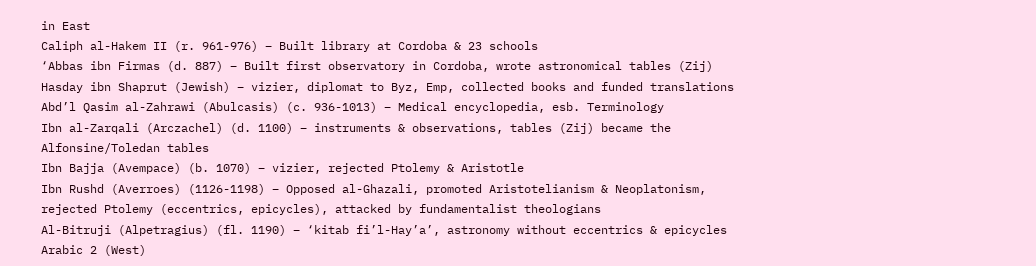in East
Caliph al-Hakem II (r. 961-976) – Built library at Cordoba & 23 schools
‘Abbas ibn Firmas (d. 887) – Built first observatory in Cordoba, wrote astronomical tables (Zij)
Hasday ibn Shaprut (Jewish) – vizier, diplomat to Byz, Emp, collected books and funded translations
Abd’l Qasim al-Zahrawi (Abulcasis) (c. 936-1013) – Medical encyclopedia, esb. Terminology
Ibn al-Zarqali (Arczachel) (d. 1100) – instruments & observations, tables (Zij) became the Alfonsine/Toledan tables
Ibn Bajja (Avempace) (b. 1070) – vizier, rejected Ptolemy & Aristotle
Ibn Rushd (Averroes) (1126-1198) – Opposed al-Ghazali, promoted Aristotelianism & Neoplatonism, rejected Ptolemy (eccentrics, epicycles), attacked by fundamentalist theologians
Al-Bitruji (Alpetragius) (fl. 1190) – ‘kitab fi’l-Hay’a’, astronomy without eccentrics & epicycles
Arabic 2 (West)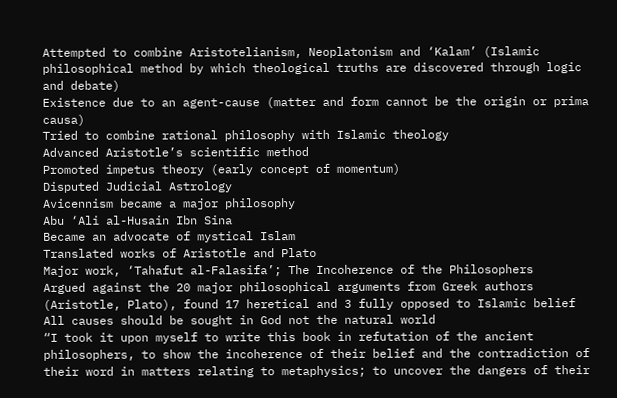Attempted to combine Aristotelianism, Neoplatonism and ‘Kalam’ (Islamic philosophical method by which theological truths are discovered through logic and debate)
Existence due to an agent-cause (matter and form cannot be the origin or prima causa)
Tried to combine rational philosophy with Islamic theology
Advanced Aristotle’s scientific method
Promoted impetus theory (early concept of momentum)
Disputed Judicial Astrology
Avicennism became a major philosophy
Abu ‘Ali al-Husain Ibn Sina
Became an advocate of mystical Islam
Translated works of Aristotle and Plato
Major work, ‘Tahafut al-Falasifa’; The Incoherence of the Philosophers
Argued against the 20 major philosophical arguments from Greek authors (Aristotle, Plato), found 17 heretical and 3 fully opposed to Islamic belief
All causes should be sought in God not the natural world
“I took it upon myself to write this book in refutation of the ancient philosophers, to show the incoherence of their belief and the contradiction of their word in matters relating to metaphysics; to uncover the dangers of their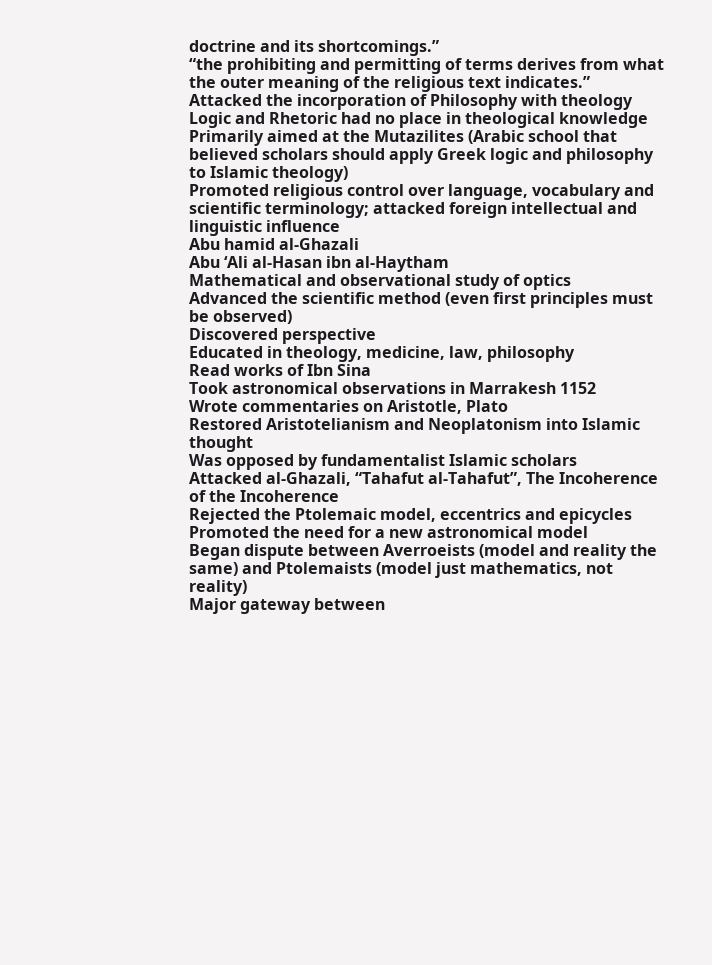doctrine and its shortcomings.”
“the prohibiting and permitting of terms derives from what the outer meaning of the religious text indicates.”
Attacked the incorporation of Philosophy with theology
Logic and Rhetoric had no place in theological knowledge
Primarily aimed at the Mutazilites (Arabic school that believed scholars should apply Greek logic and philosophy to Islamic theology)
Promoted religious control over language, vocabulary and scientific terminology; attacked foreign intellectual and linguistic influence
Abu hamid al-Ghazali
Abu ‘Ali al-Hasan ibn al-Haytham
Mathematical and observational study of optics
Advanced the scientific method (even first principles must be observed)
Discovered perspective
Educated in theology, medicine, law, philosophy
Read works of Ibn Sina
Took astronomical observations in Marrakesh 1152
Wrote commentaries on Aristotle, Plato
Restored Aristotelianism and Neoplatonism into Islamic thought
Was opposed by fundamentalist Islamic scholars
Attacked al-Ghazali, “Tahafut al-Tahafut”, The Incoherence of the Incoherence
Rejected the Ptolemaic model, eccentrics and epicycles
Promoted the need for a new astronomical model
Began dispute between Averroeists (model and reality the same) and Ptolemaists (model just mathematics, not reality)
Major gateway between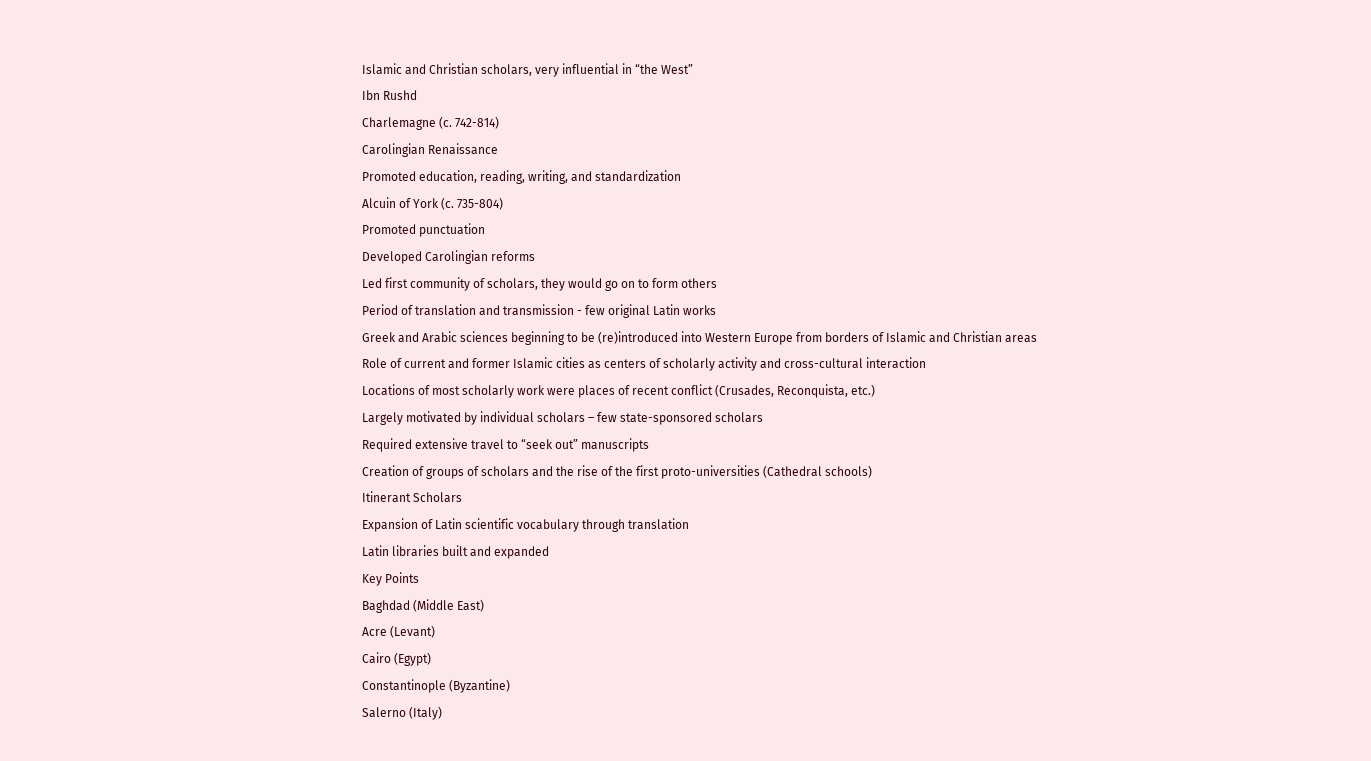Islamic and Christian scholars, very influential in “the West”
Ibn Rushd
Charlemagne (c. 742-814)
Carolingian Renaissance
Promoted education, reading, writing, and standardization
Alcuin of York (c. 735-804)
Promoted punctuation
Developed Carolingian reforms
Led first community of scholars, they would go on to form others
Period of translation and transmission - few original Latin works
Greek and Arabic sciences beginning to be (re)introduced into Western Europe from borders of Islamic and Christian areas
Role of current and former Islamic cities as centers of scholarly activity and cross-cultural interaction
Locations of most scholarly work were places of recent conflict (Crusades, Reconquista, etc.)
Largely motivated by individual scholars – few state-sponsored scholars
Required extensive travel to “seek out” manuscripts
Creation of groups of scholars and the rise of the first proto-universities (Cathedral schools)
Itinerant Scholars
Expansion of Latin scientific vocabulary through translation
Latin libraries built and expanded
Key Points
Baghdad (Middle East)
Acre (Levant)
Cairo (Egypt)
Constantinople (Byzantine)
Salerno (Italy)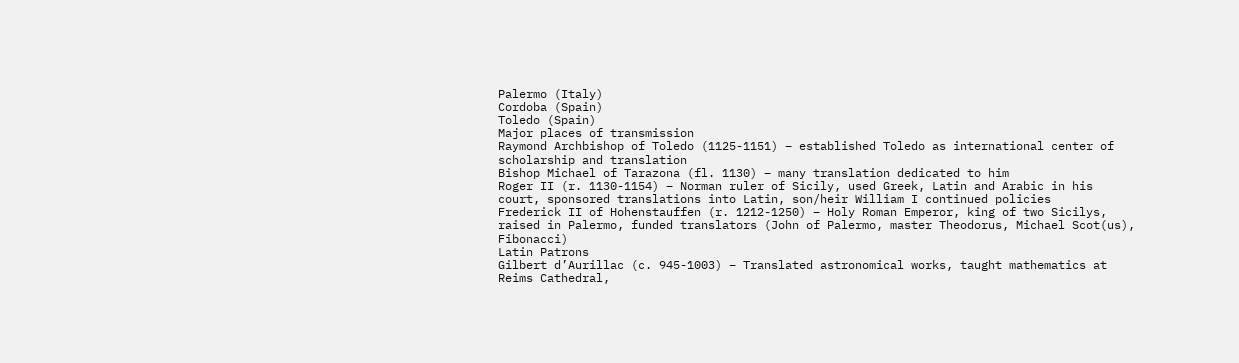Palermo (Italy)
Cordoba (Spain)
Toledo (Spain)
Major places of transmission
Raymond Archbishop of Toledo (1125-1151) – established Toledo as international center of scholarship and translation
Bishop Michael of Tarazona (fl. 1130) – many translation dedicated to him
Roger II (r. 1130-1154) – Norman ruler of Sicily, used Greek, Latin and Arabic in his court, sponsored translations into Latin, son/heir William I continued policies
Frederick II of Hohenstauffen (r. 1212-1250) – Holy Roman Emperor, king of two Sicilys, raised in Palermo, funded translators (John of Palermo, master Theodorus, Michael Scot(us), Fibonacci)
Latin Patrons
Gilbert d’Aurillac (c. 945-1003) – Translated astronomical works, taught mathematics at Reims Cathedral,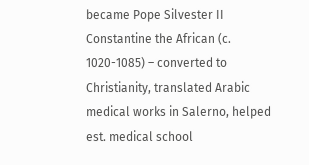became Pope Silvester II
Constantine the African (c. 1020-1085) – converted to Christianity, translated Arabic medical works in Salerno, helped est. medical school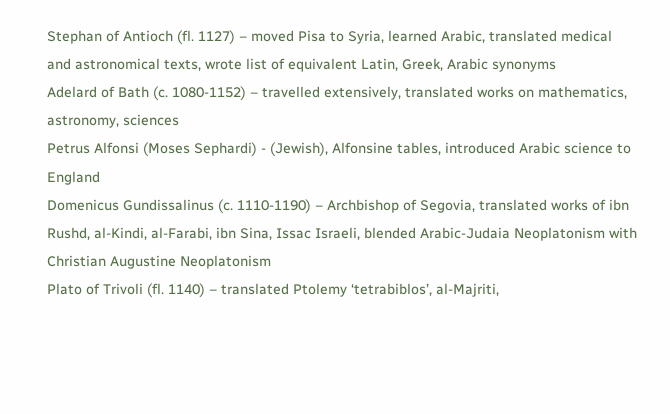Stephan of Antioch (fl. 1127) – moved Pisa to Syria, learned Arabic, translated medical and astronomical texts, wrote list of equivalent Latin, Greek, Arabic synonyms
Adelard of Bath (c. 1080-1152) – travelled extensively, translated works on mathematics, astronomy, sciences
Petrus Alfonsi (Moses Sephardi) - (Jewish), Alfonsine tables, introduced Arabic science to England
Domenicus Gundissalinus (c. 1110-1190) – Archbishop of Segovia, translated works of ibn Rushd, al-Kindi, al-Farabi, ibn Sina, Issac Israeli, blended Arabic-Judaia Neoplatonism with Christian Augustine Neoplatonism
Plato of Trivoli (fl. 1140) – translated Ptolemy ‘tetrabiblos’, al-Majriti,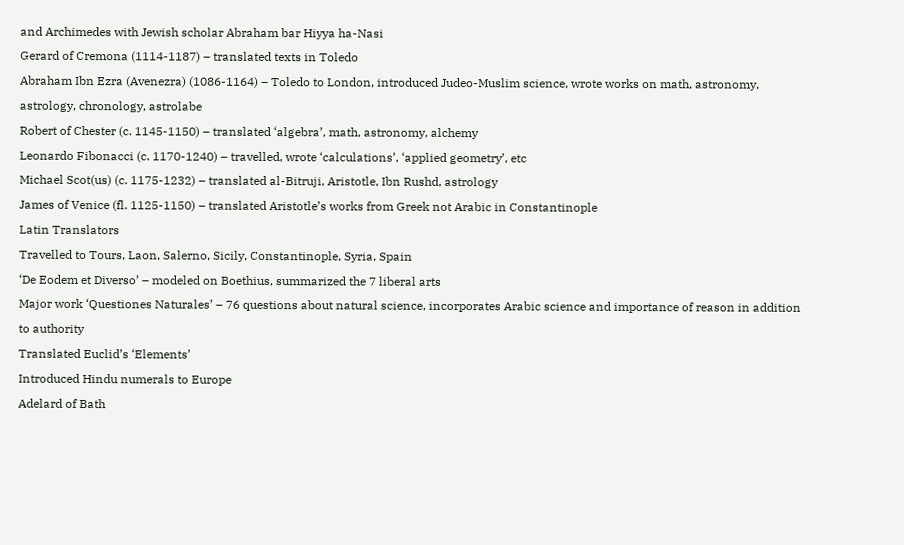and Archimedes with Jewish scholar Abraham bar Hiyya ha-Nasi
Gerard of Cremona (1114-1187) – translated texts in Toledo
Abraham Ibn Ezra (Avenezra) (1086-1164) – Toledo to London, introduced Judeo-Muslim science, wrote works on math, astronomy, astrology, chronology, astrolabe
Robert of Chester (c. 1145-1150) – translated ‘algebra’, math, astronomy, alchemy
Leonardo Fibonacci (c. 1170-1240) – travelled, wrote ‘calculations’, ‘applied geometry’, etc
Michael Scot(us) (c. 1175-1232) – translated al-Bitruji, Aristotle, Ibn Rushd, astrology
James of Venice (fl. 1125-1150) – translated Aristotle’s works from Greek not Arabic in Constantinople
Latin Translators
Travelled to Tours, Laon, Salerno, Sicily, Constantinople, Syria, Spain
‘De Eodem et Diverso’ – modeled on Boethius, summarized the 7 liberal arts
Major work ‘Questiones Naturales’ – 76 questions about natural science, incorporates Arabic science and importance of reason in addition to authority
Translated Euclid’s ‘Elements’
Introduced Hindu numerals to Europe
Adelard of Bath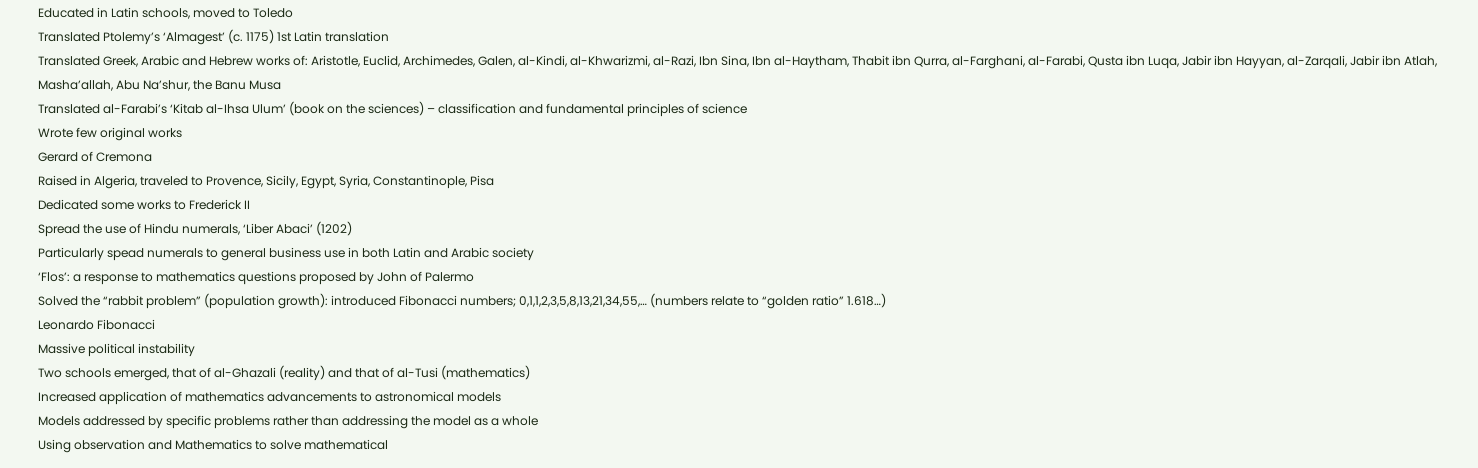Educated in Latin schools, moved to Toledo
Translated Ptolemy’s ‘Almagest’ (c. 1175) 1st Latin translation
Translated Greek, Arabic and Hebrew works of: Aristotle, Euclid, Archimedes, Galen, al-Kindi, al-Khwarizmi, al-Razi, Ibn Sina, Ibn al-Haytham, Thabit ibn Qurra, al-Farghani, al-Farabi, Qusta ibn Luqa, Jabir ibn Hayyan, al-Zarqali, Jabir ibn Atlah, Masha’allah, Abu Na’shur, the Banu Musa
Translated al-Farabi’s ‘Kitab al-Ihsa Ulum’ (book on the sciences) – classification and fundamental principles of science
Wrote few original works
Gerard of Cremona
Raised in Algeria, traveled to Provence, Sicily, Egypt, Syria, Constantinople, Pisa
Dedicated some works to Frederick II
Spread the use of Hindu numerals, ‘Liber Abaci’ (1202)
Particularly spead numerals to general business use in both Latin and Arabic society
‘Flos’: a response to mathematics questions proposed by John of Palermo
Solved the “rabbit problem” (population growth): introduced Fibonacci numbers; 0,1,1,2,3,5,8,13,21,34,55,… (numbers relate to “golden ratio” 1.618…)
Leonardo Fibonacci
Massive political instability
Two schools emerged, that of al-Ghazali (reality) and that of al-Tusi (mathematics)
Increased application of mathematics advancements to astronomical models
Models addressed by specific problems rather than addressing the model as a whole
Using observation and Mathematics to solve mathematical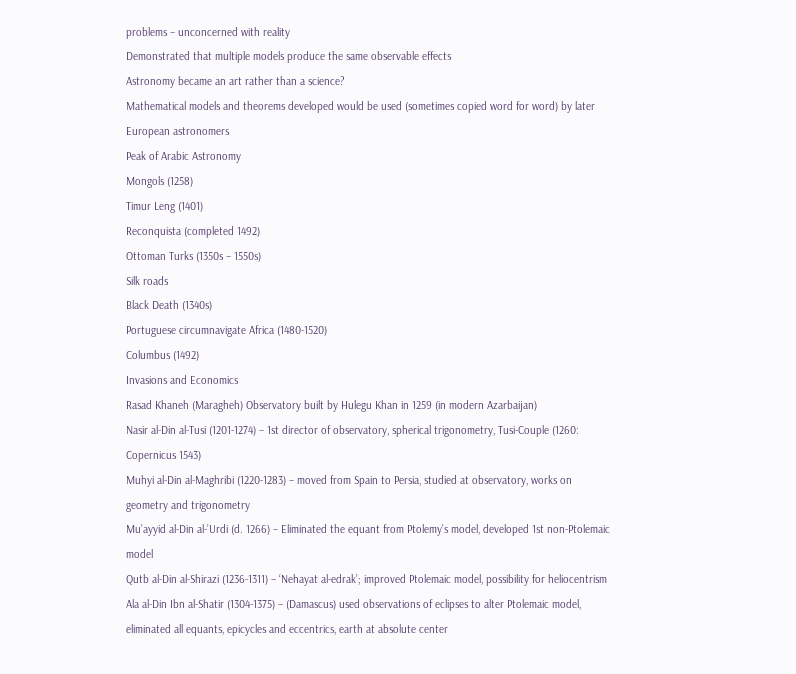problems – unconcerned with reality
Demonstrated that multiple models produce the same observable effects
Astronomy became an art rather than a science?
Mathematical models and theorems developed would be used (sometimes copied word for word) by later European astronomers
Peak of Arabic Astronomy
Mongols (1258)
Timur Leng (1401)
Reconquista (completed 1492)
Ottoman Turks (1350s – 1550s)
Silk roads
Black Death (1340s)
Portuguese circumnavigate Africa (1480-1520)
Columbus (1492)
Invasions and Economics
Rasad Khaneh (Maragheh) Observatory built by Hulegu Khan in 1259 (in modern Azarbaijan)
Nasir al-Din al-Tusi (1201-1274) – 1st director of observatory, spherical trigonometry, Tusi-Couple (1260: Copernicus 1543)
Muhyi al-Din al-Maghribi (1220-1283) – moved from Spain to Persia, studied at observatory, works on geometry and trigonometry
Mu’ayyid al-Din al-’Urdi (d. 1266) – Eliminated the equant from Ptolemy’s model, developed 1st non-Ptolemaic model
Qutb al-Din al-Shirazi (1236-1311) – ‘Nehayat al-edrak’; improved Ptolemaic model, possibility for heliocentrism
Ala al-Din Ibn al-Shatir (1304-1375) – (Damascus) used observations of eclipses to alter Ptolemaic model, eliminated all equants, epicycles and eccentrics, earth at absolute center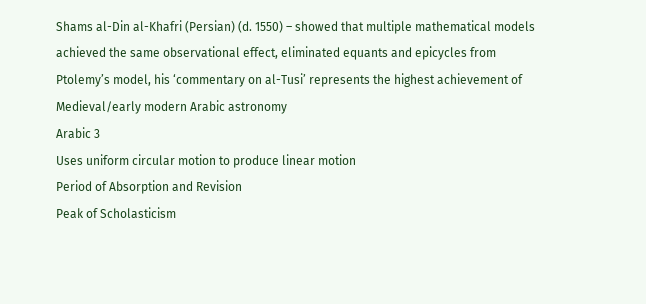Shams al-Din al-Khafri (Persian) (d. 1550) – showed that multiple mathematical models achieved the same observational effect, eliminated equants and epicycles from Ptolemy’s model, his ‘commentary on al-Tusi’ represents the highest achievement of Medieval/early modern Arabic astronomy
Arabic 3
Uses uniform circular motion to produce linear motion
Period of Absorption and Revision
Peak of Scholasticism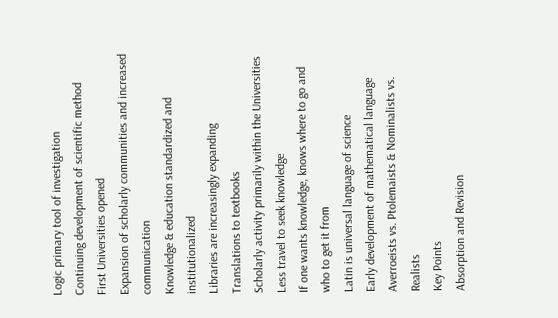Logic primary tool of investigation
Continuing development of scientific method
First Universities opened
Expansion of scholarly communities and increased communication
Knowledge & education standardized and institutionalized
Libraries are increasingly expanding
Translations to textbooks
Scholarly activity primarily within the Universities
Less travel to seek knowledge
If one wants knowledge, knows where to go and who to get it from
Latin is universal language of science
Early development of mathematical language
Averroeists vs. Ptolemaists & Nominalists vs. Realists
Key Points
Absorption and Revision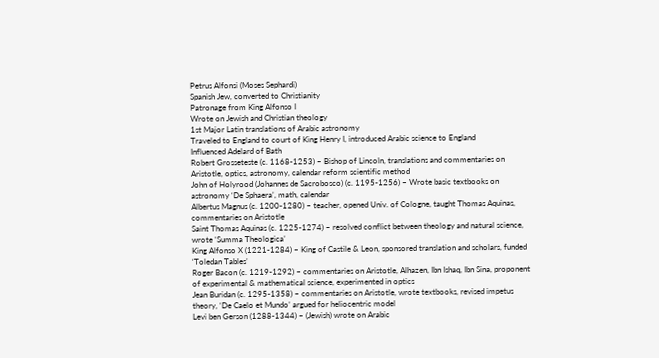Petrus Alfonsi (Moses Sephardi)
Spanish Jew, converted to Christianity
Patronage from King Alfonso I
Wrote on Jewish and Christian theology
1st Major Latin translations of Arabic astronomy
Traveled to England to court of King Henry I, introduced Arabic science to England
Influenced Adelard of Bath
Robert Grosseteste (c. 1168-1253) – Bishop of Lincoln, translations and commentaries on Aristotle, optics, astronomy, calendar reform scientific method
John of Holyrood (Johannes de Sacrobosco) (c. 1195-1256) – Wrote basic textbooks on astronomy ‘De Sphaera’, math, calendar
Albertus Magnus (c. 1200-1280) – teacher, opened Univ. of Cologne, taught Thomas Aquinas, commentaries on Aristotle
Saint Thomas Aquinas (c. 1225-1274) – resolved conflict between theology and natural science, wrote ‘Summa Theologica’
King Alfonso X (1221-1284) – King of Castile & Leon, sponsored translation and scholars, funded ‘Toledan Tables’
Roger Bacon (c. 1219-1292) – commentaries on Aristotle, Alhazen, Ibn Ishaq, Ibn Sina, proponent of experimental & mathematical science, experimented in optics
Jean Buridan (c. 1295-1358) – commentaries on Aristotle, wrote textbooks, revised impetus theory, ‘De Caelo et Mundo’ argued for heliocentric model
Levi ben Gerson (1288-1344) – (Jewish) wrote on Arabic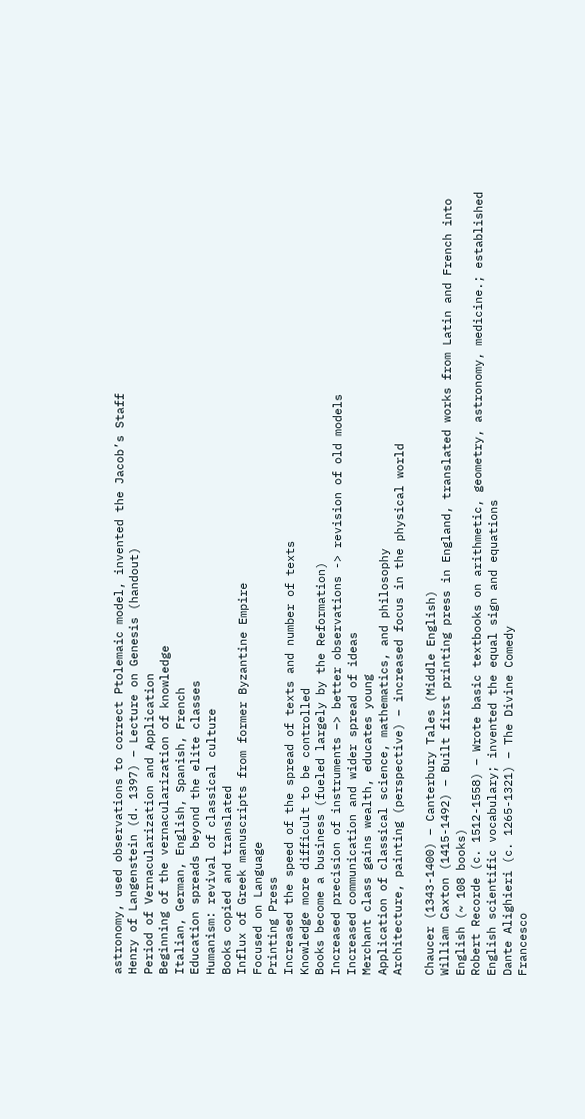astronomy, used observations to correct Ptolemaic model, invented the Jacob’s Staff
Henry of Langenstein (d. 1397) – Lecture on Genesis (handout)
Period of Vernacularization and Application
Beginning of the vernacularization of knowledge
Italian, German, English, Spanish, French
Education spreads beyond the elite classes
Humanism: revival of classical culture
Books copied and translated
Influx of Greek manuscripts from former Byzantine Empire
Focused on Language
Printing Press
Increased the speed of the spread of texts and number of texts
Knowledge more difficult to be controlled
Books become a business (fueled largely by the Reformation)
Increased precision of instruments –> better observations -> revision of old models
Increased communication and wider spread of ideas
Merchant class gains wealth, educates young
Application of classical science, mathematics, and philosophy
Architecture, painting (perspective) – increased focus in the physical world

Chaucer (1343-1400) – Canterbury Tales (Middle English)
William Caxton (1415-1492) – Built first printing press in England, translated works from Latin and French into English (~ 108 books)
Robert Recorde (c. 1512-1558) – Wrote basic textbooks on arithmetic, geometry, astronomy, medicine.; established English scientific vocabulary; invented the equal sign and equations
Dante Alighieri (c. 1265-1321) – The Divine Comedy
Francesco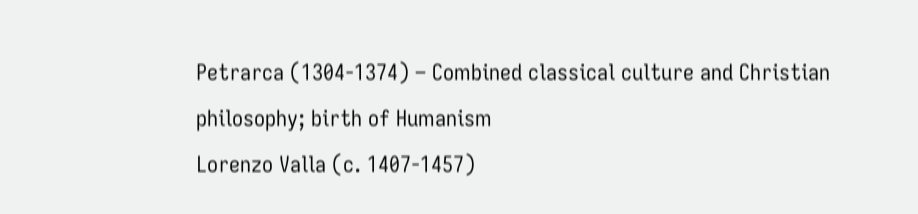Petrarca (1304-1374) – Combined classical culture and Christian philosophy; birth of Humanism
Lorenzo Valla (c. 1407-1457)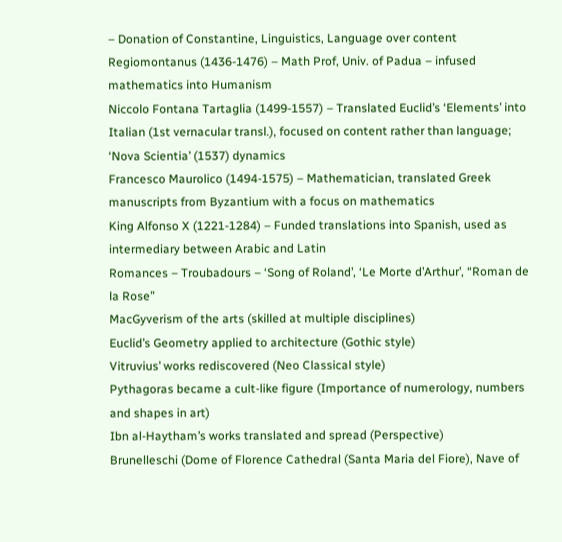– Donation of Constantine, Linguistics, Language over content
Regiomontanus (1436-1476) – Math Prof, Univ. of Padua – infused mathematics into Humanism
Niccolo Fontana Tartaglia (1499-1557) – Translated Euclid’s ‘Elements’ into Italian (1st vernacular transl.), focused on content rather than language; ‘Nova Scientia’ (1537) dynamics
Francesco Maurolico (1494-1575) – Mathematician, translated Greek manuscripts from Byzantium with a focus on mathematics
King Alfonso X (1221-1284) – Funded translations into Spanish, used as intermediary between Arabic and Latin
Romances – Troubadours – ‘Song of Roland’, ‘Le Morte d’Arthur’, “Roman de la Rose”
MacGyverism of the arts (skilled at multiple disciplines)
Euclid’s Geometry applied to architecture (Gothic style)
Vitruvius’ works rediscovered (Neo Classical style)
Pythagoras became a cult-like figure (Importance of numerology, numbers and shapes in art)
Ibn al-Haytham’s works translated and spread (Perspective)
Brunelleschi (Dome of Florence Cathedral (Santa Maria del Fiore), Nave of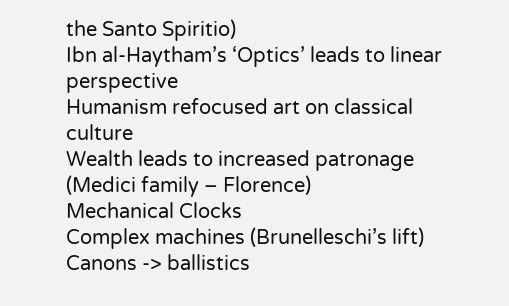the Santo Spiritio)
Ibn al-Haytham’s ‘Optics’ leads to linear perspective
Humanism refocused art on classical culture
Wealth leads to increased patronage (Medici family – Florence)
Mechanical Clocks
Complex machines (Brunelleschi’s lift)
Canons -> ballistics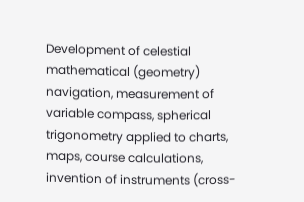Development of celestial mathematical (geometry) navigation, measurement of variable compass, spherical trigonometry applied to charts, maps, course calculations, invention of instruments (cross-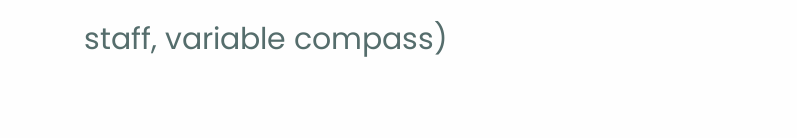staff, variable compass)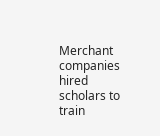Merchant companies hired scholars to train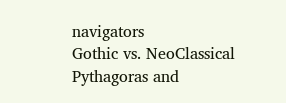navigators
Gothic vs. NeoClassical
Pythagoras and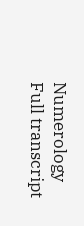Numerology
Full transcript